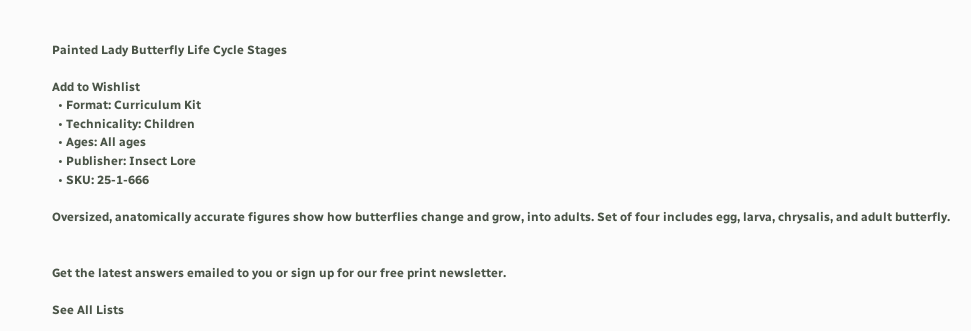Painted Lady Butterfly Life Cycle Stages

Add to Wishlist
  • Format: Curriculum Kit
  • Technicality: Children
  • Ages: All ages
  • Publisher: Insect Lore
  • SKU: 25-1-666

Oversized, anatomically accurate figures show how butterflies change and grow, into adults. Set of four includes egg, larva, chrysalis, and adult butterfly.


Get the latest answers emailed to you or sign up for our free print newsletter.

See All Lists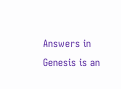Answers in Genesis is an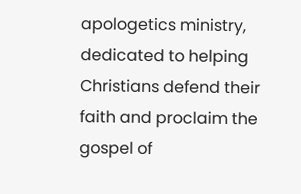apologetics ministry, dedicated to helping Christians defend their faith and proclaim the gospel of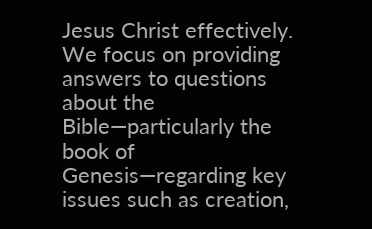Jesus Christ effectively. We focus on providing answers to questions about the Bible—particularly the book of Genesis—regarding key issues such as creation,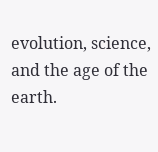evolution, science, and the age of the earth.